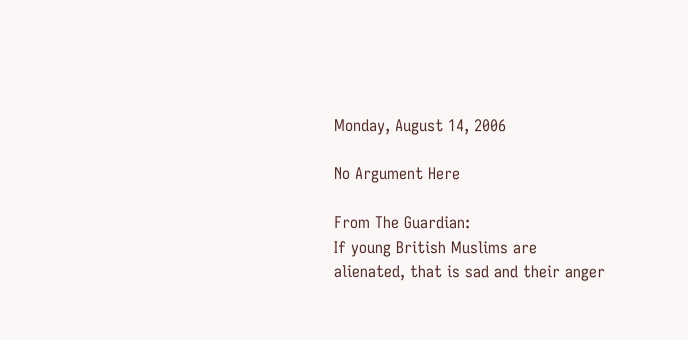Monday, August 14, 2006

No Argument Here

From The Guardian:
If young British Muslims are alienated, that is sad and their anger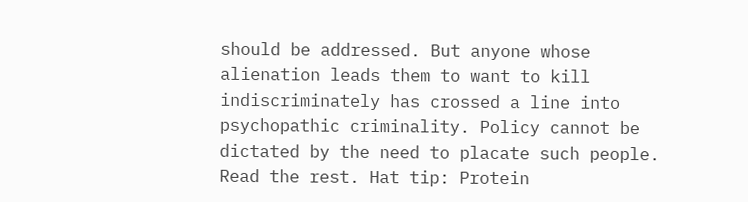should be addressed. But anyone whose alienation leads them to want to kill indiscriminately has crossed a line into psychopathic criminality. Policy cannot be dictated by the need to placate such people.
Read the rest. Hat tip: Protein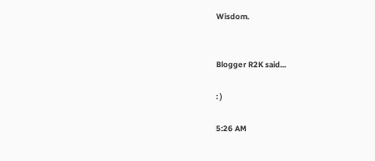Wisdom.


Blogger R2K said...

: )

5:26 AM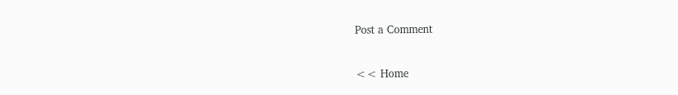Post a Comment

<< Home